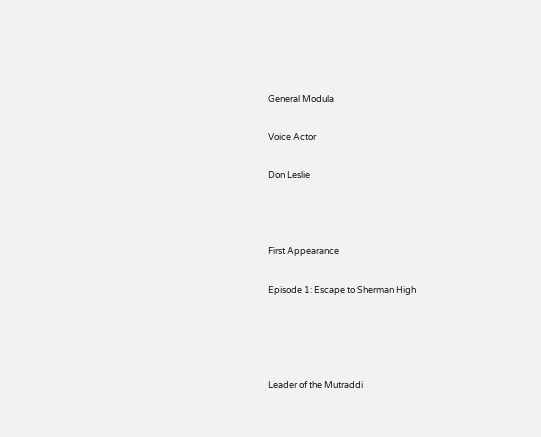General Modula

Voice Actor

Don Leslie



First Appearance

Episode 1: Escape to Sherman High




Leader of the Mutraddi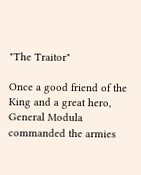"The Traitor"

Once a good friend of the King and a great hero, General Modula commanded the armies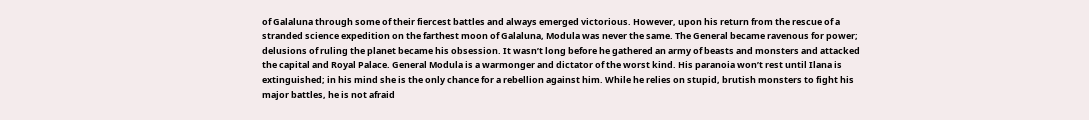of Galaluna through some of their fiercest battles and always emerged victorious. However, upon his return from the rescue of a stranded science expedition on the farthest moon of Galaluna, Modula was never the same. The General became ravenous for power; delusions of ruling the planet became his obsession. It wasn’t long before he gathered an army of beasts and monsters and attacked the capital and Royal Palace. General Modula is a warmonger and dictator of the worst kind. His paranoia won’t rest until Ilana is extinguished; in his mind she is the only chance for a rebellion against him. While he relies on stupid, brutish monsters to fight his major battles, he is not afraid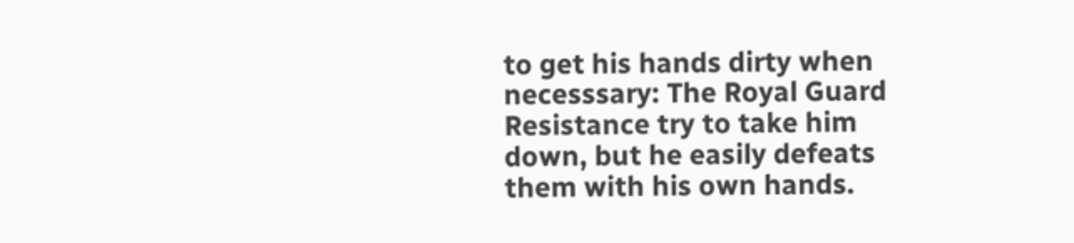to get his hands dirty when necesssary: The Royal Guard Resistance try to take him down, but he easily defeats them with his own hands.